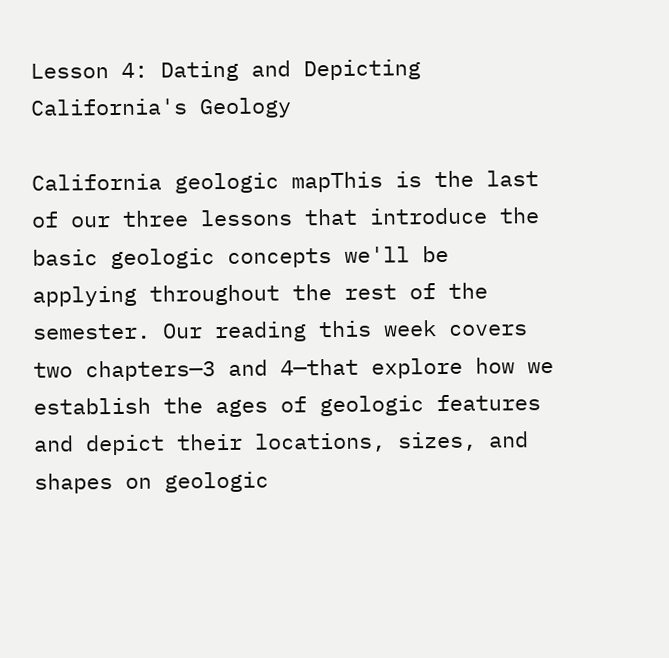Lesson 4: Dating and Depicting California's Geology

California geologic mapThis is the last of our three lessons that introduce the basic geologic concepts we'll be applying throughout the rest of the semester. Our reading this week covers two chapters—3 and 4—that explore how we establish the ages of geologic features and depict their locations, sizes, and shapes on geologic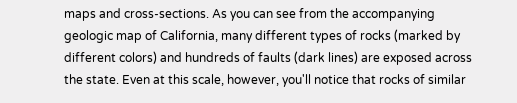maps and cross-sections. As you can see from the accompanying geologic map of California, many different types of rocks (marked by different colors) and hundreds of faults (dark lines) are exposed across the state. Even at this scale, however, you'll notice that rocks of similar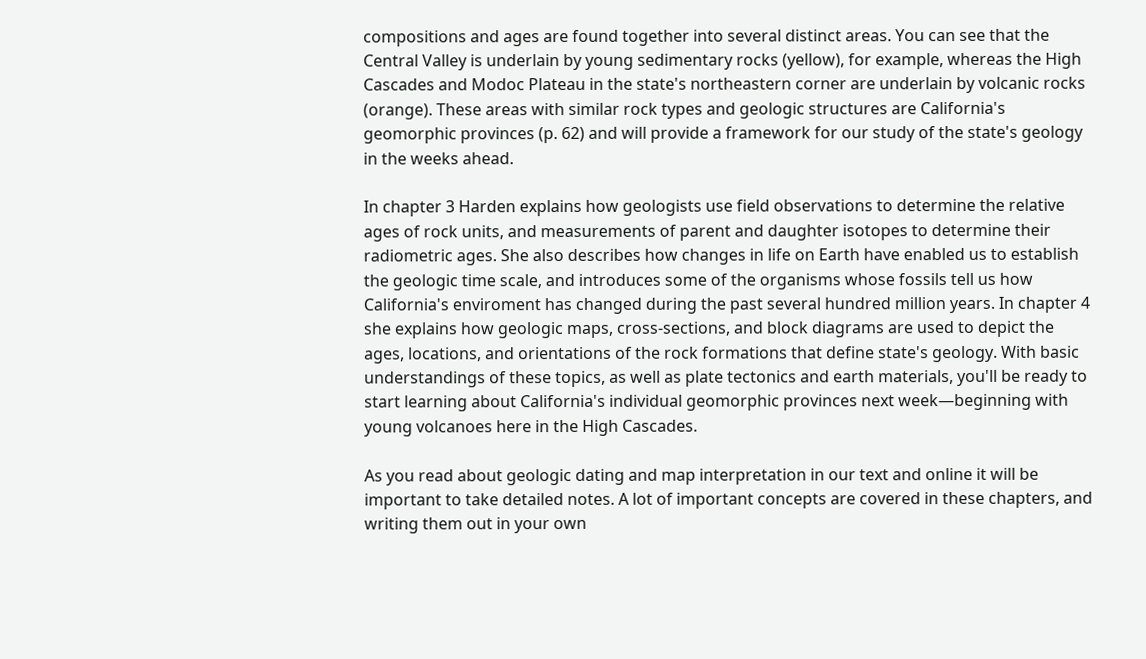compositions and ages are found together into several distinct areas. You can see that the Central Valley is underlain by young sedimentary rocks (yellow), for example, whereas the High Cascades and Modoc Plateau in the state's northeastern corner are underlain by volcanic rocks (orange). These areas with similar rock types and geologic structures are California's geomorphic provinces (p. 62) and will provide a framework for our study of the state's geology in the weeks ahead.

In chapter 3 Harden explains how geologists use field observations to determine the relative ages of rock units, and measurements of parent and daughter isotopes to determine their radiometric ages. She also describes how changes in life on Earth have enabled us to establish the geologic time scale, and introduces some of the organisms whose fossils tell us how California's enviroment has changed during the past several hundred million years. In chapter 4 she explains how geologic maps, cross-sections, and block diagrams are used to depict the ages, locations, and orientations of the rock formations that define state's geology. With basic understandings of these topics, as well as plate tectonics and earth materials, you'll be ready to start learning about California's individual geomorphic provinces next week—beginning with young volcanoes here in the High Cascades.

As you read about geologic dating and map interpretation in our text and online it will be important to take detailed notes. A lot of important concepts are covered in these chapters, and writing them out in your own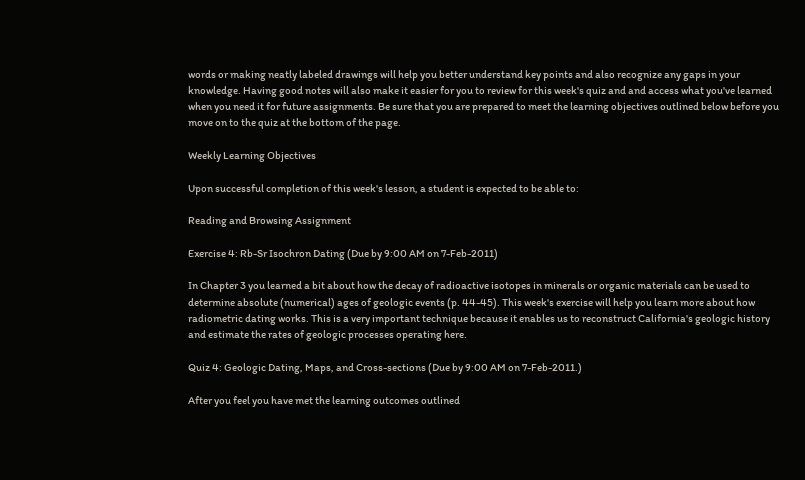words or making neatly labeled drawings will help you better understand key points and also recognize any gaps in your knowledge. Having good notes will also make it easier for you to review for this week's quiz and and access what you've learned when you need it for future assignments. Be sure that you are prepared to meet the learning objectives outlined below before you move on to the quiz at the bottom of the page.

Weekly Learning Objectives

Upon successful completion of this week's lesson, a student is expected to be able to:

Reading and Browsing Assignment

Exercise 4: Rb-Sr Isochron Dating (Due by 9:00 AM on 7-Feb-2011)

In Chapter 3 you learned a bit about how the decay of radioactive isotopes in minerals or organic materials can be used to determine absolute (numerical) ages of geologic events (p. 44-45). This week's exercise will help you learn more about how radiometric dating works. This is a very important technique because it enables us to reconstruct California's geologic history and estimate the rates of geologic processes operating here.

Quiz 4: Geologic Dating, Maps, and Cross-sections (Due by 9:00 AM on 7-Feb-2011.)

After you feel you have met the learning outcomes outlined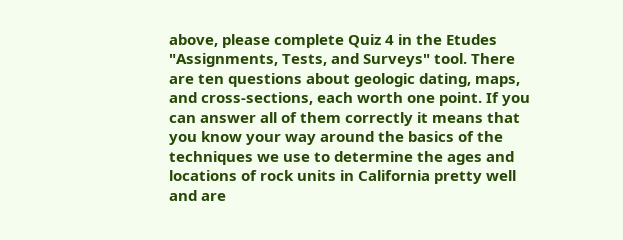above, please complete Quiz 4 in the Etudes "Assignments, Tests, and Surveys" tool. There are ten questions about geologic dating, maps, and cross-sections, each worth one point. If you can answer all of them correctly it means that you know your way around the basics of the techniques we use to determine the ages and locations of rock units in California pretty well and are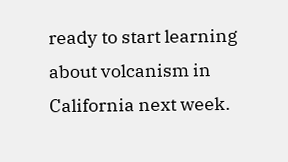ready to start learning about volcanism in California next week.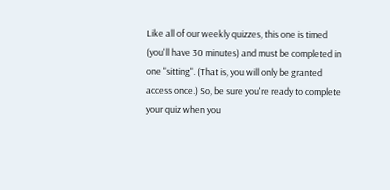Like all of our weekly quizzes, this one is timed (you'll have 30 minutes) and must be completed in one "sitting". (That is, you will only be granted access once.) So, be sure you're ready to complete your quiz when you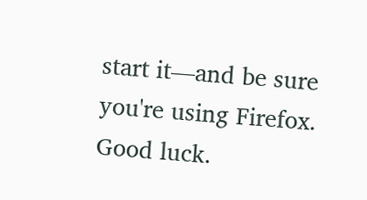start it—and be sure you're using Firefox. Good luck.